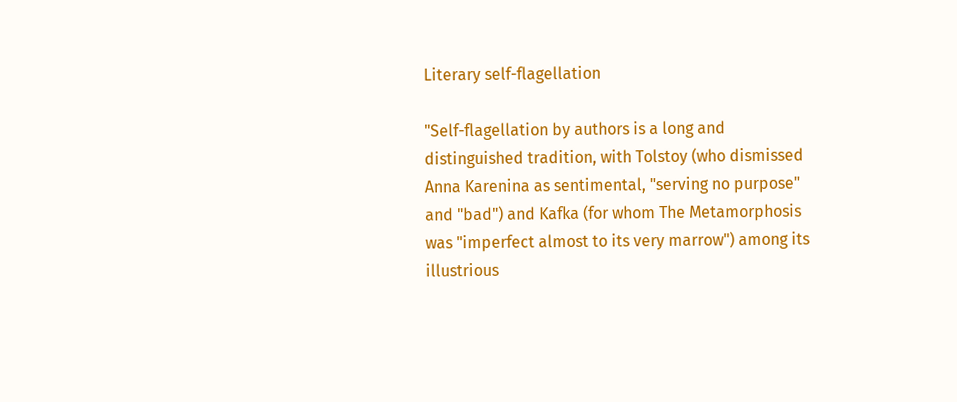Literary self-flagellation

"Self-flagellation by authors is a long and distinguished tradition, with Tolstoy (who dismissed Anna Karenina as sentimental, "serving no purpose" and "bad") and Kafka (for whom The Metamorphosis  was "imperfect almost to its very marrow") among its illustrious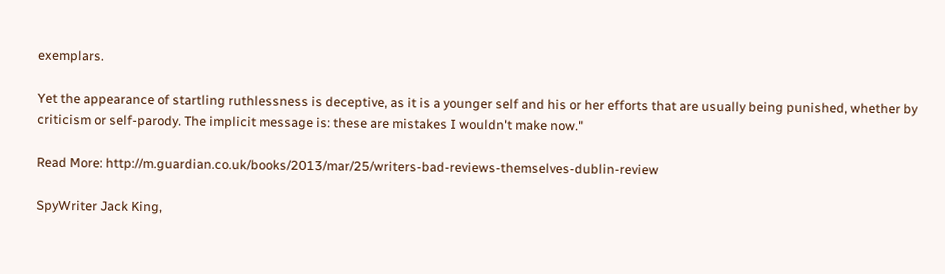exemplars.

Yet the appearance of startling ruthlessness is deceptive, as it is a younger self and his or her efforts that are usually being punished, whether by criticism or self-parody. The implicit message is: these are mistakes I wouldn't make now."

Read More: http://m.guardian.co.uk/books/2013/mar/25/writers-bad-reviews-themselves-dublin-review

SpyWriter Jack King,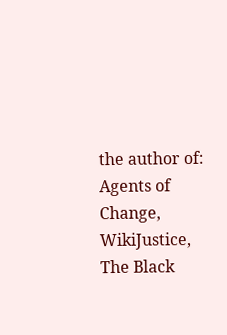the author of:
Agents of Change, WikiJustice, The Black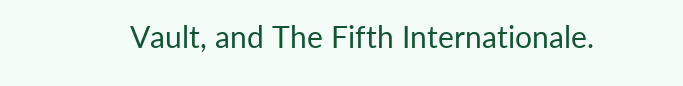Vault, and The Fifth Internationale.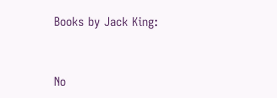Books by Jack King:


No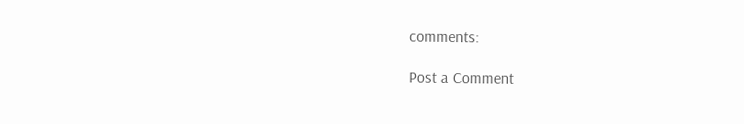comments:

Post a Comment